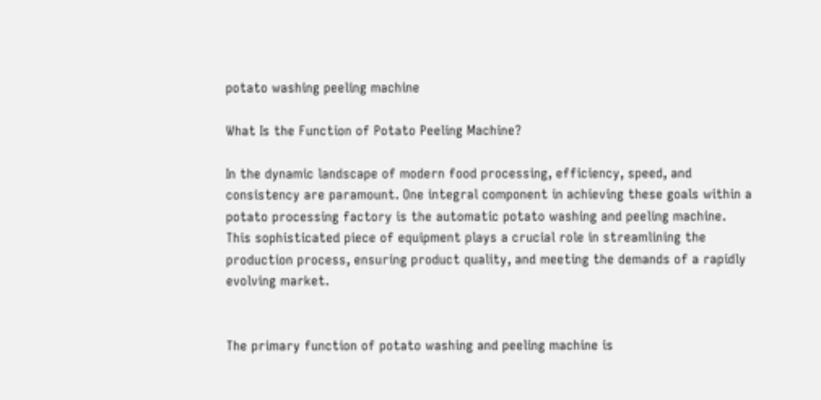potato washing peeling machine

What Is the Function of Potato Peeling Machine?

In the dynamic landscape of modern food processing, efficiency, speed, and consistency are paramount. One integral component in achieving these goals within a potato processing factory is the automatic potato washing and peeling machine. This sophisticated piece of equipment plays a crucial role in streamlining the production process, ensuring product quality, and meeting the demands of a rapidly evolving market.


The primary function of potato washing and peeling machine is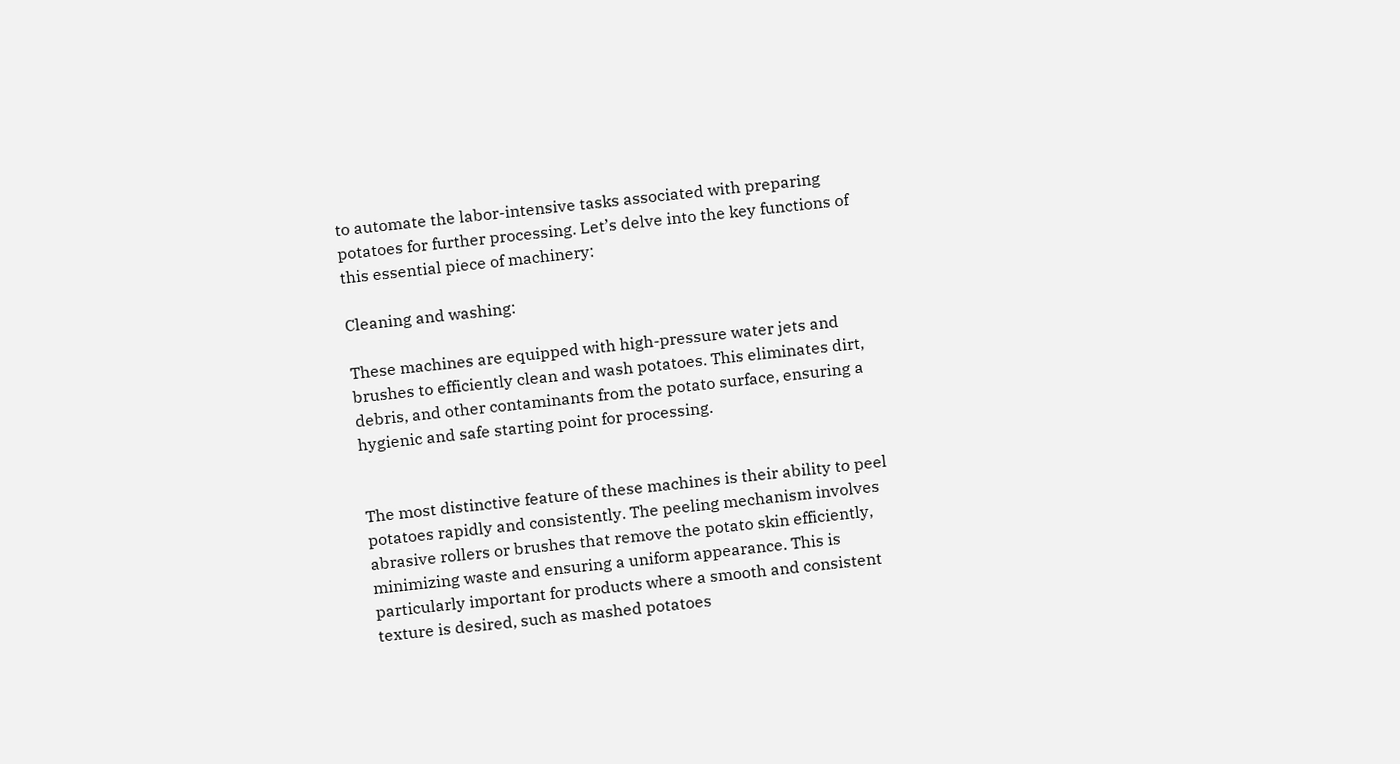to automate the labor-intensive tasks associated with preparing potatoes for further processing. Let’s delve into the key functions of this essential piece of machinery:

Cleaning and washing:

These machines are equipped with high-pressure water jets and brushes to efficiently clean and wash potatoes. This eliminates dirt, debris, and other contaminants from the potato surface, ensuring a hygienic and safe starting point for processing.


The most distinctive feature of these machines is their ability to peel potatoes rapidly and consistently. The peeling mechanism involves abrasive rollers or brushes that remove the potato skin efficiently, minimizing waste and ensuring a uniform appearance. This is particularly important for products where a smooth and consistent texture is desired, such as mashed potatoes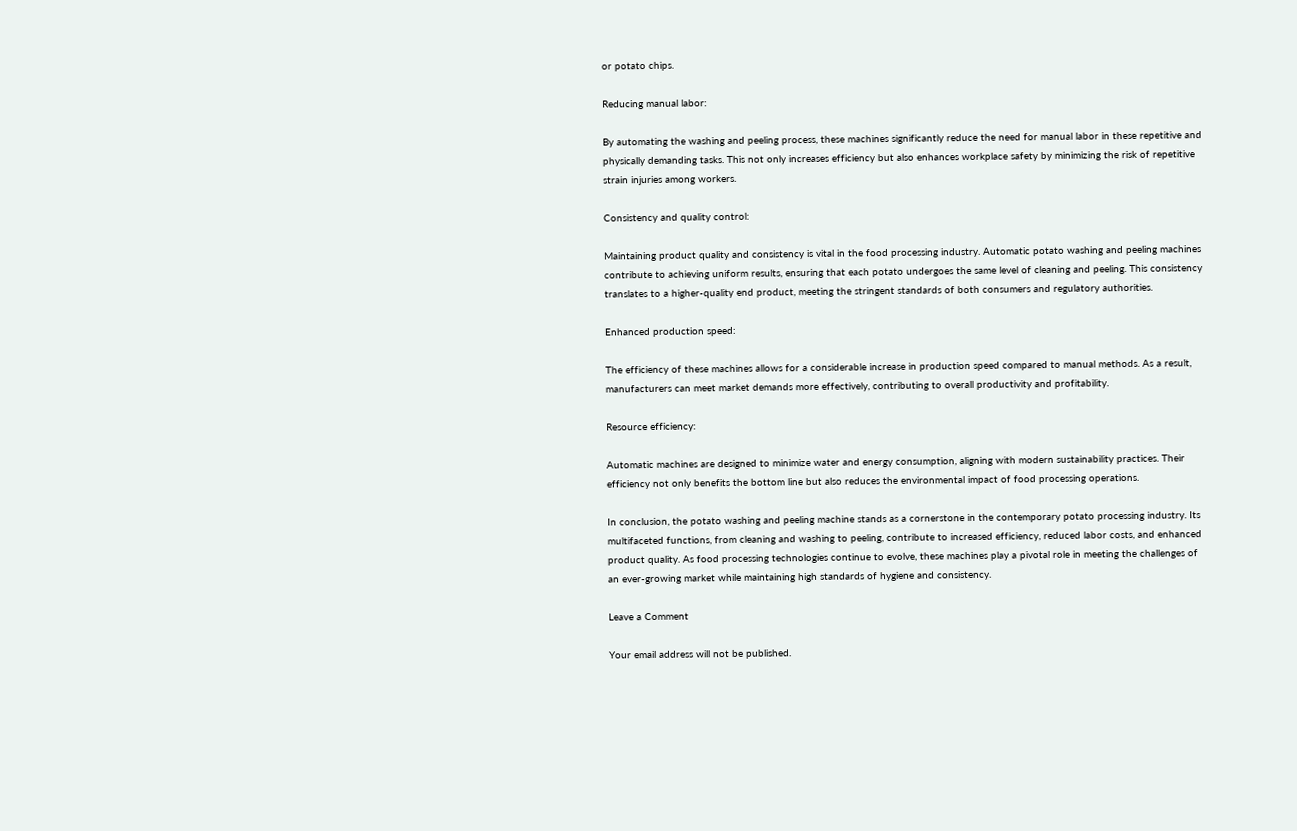or potato chips.

Reducing manual labor:

By automating the washing and peeling process, these machines significantly reduce the need for manual labor in these repetitive and physically demanding tasks. This not only increases efficiency but also enhances workplace safety by minimizing the risk of repetitive strain injuries among workers.

Consistency and quality control:

Maintaining product quality and consistency is vital in the food processing industry. Automatic potato washing and peeling machines contribute to achieving uniform results, ensuring that each potato undergoes the same level of cleaning and peeling. This consistency translates to a higher-quality end product, meeting the stringent standards of both consumers and regulatory authorities.

Enhanced production speed:

The efficiency of these machines allows for a considerable increase in production speed compared to manual methods. As a result, manufacturers can meet market demands more effectively, contributing to overall productivity and profitability.

Resource efficiency:

Automatic machines are designed to minimize water and energy consumption, aligning with modern sustainability practices. Their efficiency not only benefits the bottom line but also reduces the environmental impact of food processing operations.

In conclusion, the potato washing and peeling machine stands as a cornerstone in the contemporary potato processing industry. Its multifaceted functions, from cleaning and washing to peeling, contribute to increased efficiency, reduced labor costs, and enhanced product quality. As food processing technologies continue to evolve, these machines play a pivotal role in meeting the challenges of an ever-growing market while maintaining high standards of hygiene and consistency.

Leave a Comment

Your email address will not be published.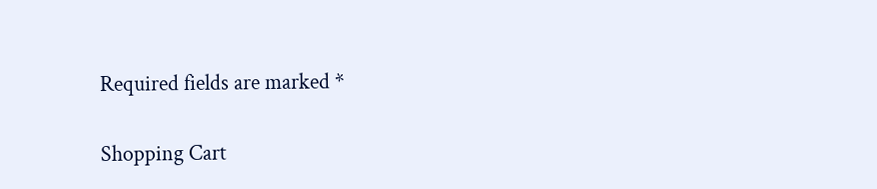Required fields are marked *

Shopping Cart